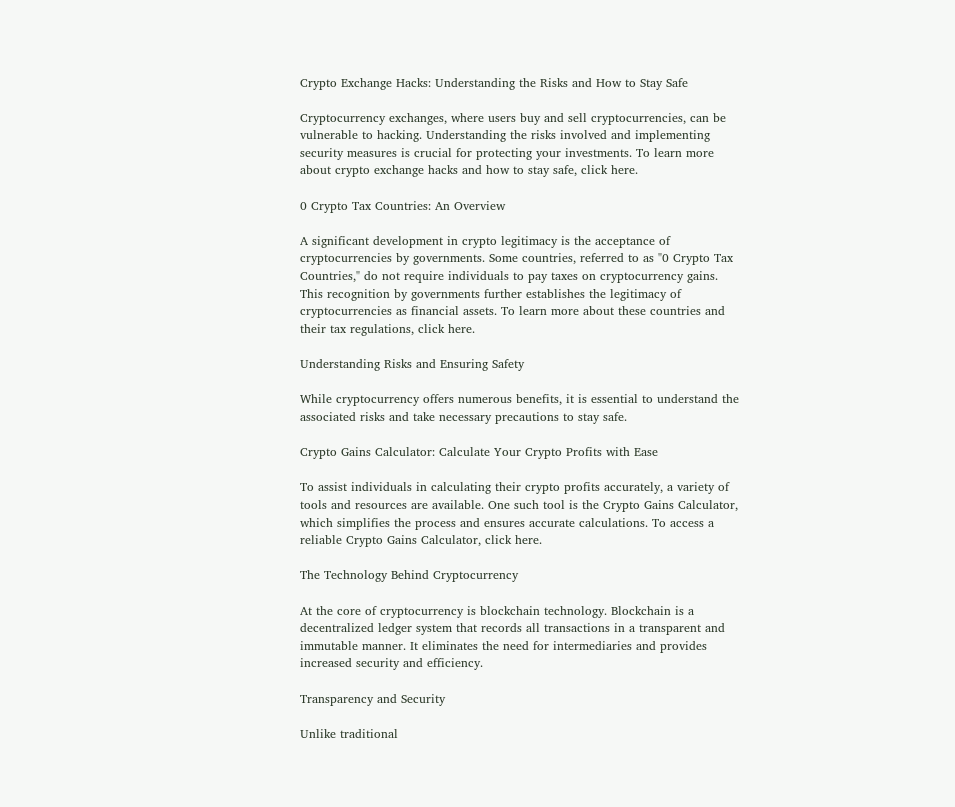Crypto Exchange Hacks: Understanding the Risks and How to Stay Safe

Cryptocurrency exchanges, where users buy and sell cryptocurrencies, can be vulnerable to hacking. Understanding the risks involved and implementing security measures is crucial for protecting your investments. To learn more about crypto exchange hacks and how to stay safe, click here.

0 Crypto Tax Countries: An Overview

A significant development in crypto legitimacy is the acceptance of cryptocurrencies by governments. Some countries, referred to as "0 Crypto Tax Countries," do not require individuals to pay taxes on cryptocurrency gains. This recognition by governments further establishes the legitimacy of cryptocurrencies as financial assets. To learn more about these countries and their tax regulations, click here.

Understanding Risks and Ensuring Safety

While cryptocurrency offers numerous benefits, it is essential to understand the associated risks and take necessary precautions to stay safe.

Crypto Gains Calculator: Calculate Your Crypto Profits with Ease

To assist individuals in calculating their crypto profits accurately, a variety of tools and resources are available. One such tool is the Crypto Gains Calculator, which simplifies the process and ensures accurate calculations. To access a reliable Crypto Gains Calculator, click here.

The Technology Behind Cryptocurrency

At the core of cryptocurrency is blockchain technology. Blockchain is a decentralized ledger system that records all transactions in a transparent and immutable manner. It eliminates the need for intermediaries and provides increased security and efficiency.

Transparency and Security

Unlike traditional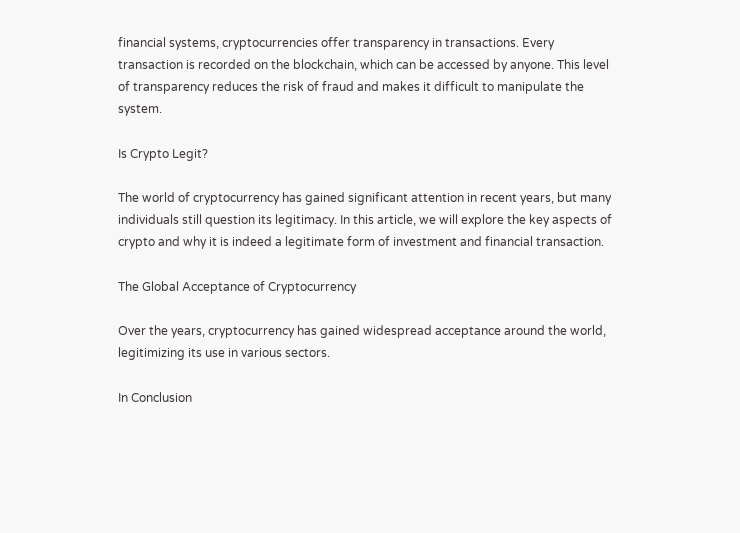financial systems, cryptocurrencies offer transparency in transactions. Every transaction is recorded on the blockchain, which can be accessed by anyone. This level of transparency reduces the risk of fraud and makes it difficult to manipulate the system.

Is Crypto Legit?

The world of cryptocurrency has gained significant attention in recent years, but many individuals still question its legitimacy. In this article, we will explore the key aspects of crypto and why it is indeed a legitimate form of investment and financial transaction.

The Global Acceptance of Cryptocurrency

Over the years, cryptocurrency has gained widespread acceptance around the world, legitimizing its use in various sectors.

In Conclusion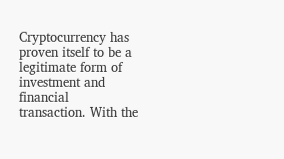Cryptocurrency has proven itself to be a legitimate form of investment and financial transaction. With the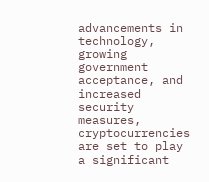advancements in technology, growing government acceptance, and increased security measures, cryptocurrencies are set to play a significant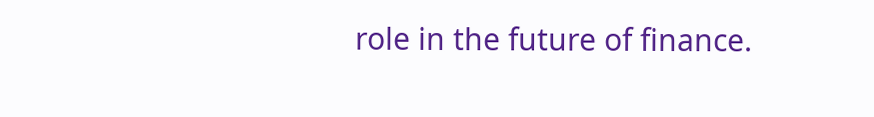role in the future of finance.